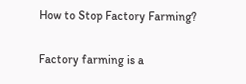How to Stop Factory Farming?

Factory farming is a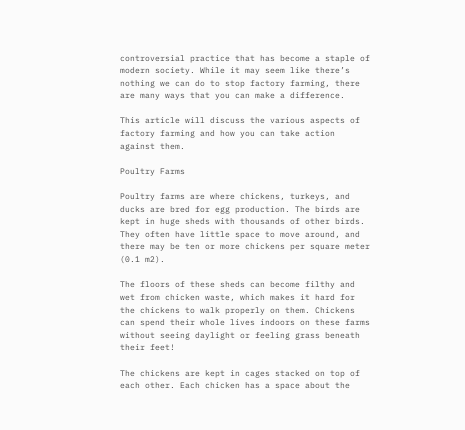controversial practice that has become a staple of modern society. While it may seem like there’s nothing we can do to stop factory farming, there are many ways that you can make a difference.

This article will discuss the various aspects of factory farming and how you can take action against them.

Poultry Farms

Poultry farms are where chickens, turkeys, and ducks are bred for egg production. The birds are kept in huge sheds with thousands of other birds. They often have little space to move around, and there may be ten or more chickens per square meter (0.1 m2).

The floors of these sheds can become filthy and wet from chicken waste, which makes it hard for the chickens to walk properly on them. Chickens can spend their whole lives indoors on these farms without seeing daylight or feeling grass beneath their feet!

The chickens are kept in cages stacked on top of each other. Each chicken has a space about the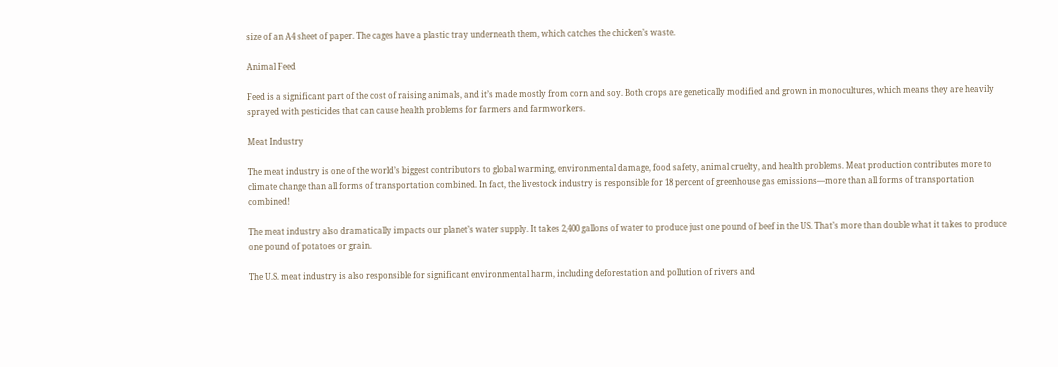size of an A4 sheet of paper. The cages have a plastic tray underneath them, which catches the chicken’s waste.

Animal Feed

Feed is a significant part of the cost of raising animals, and it’s made mostly from corn and soy. Both crops are genetically modified and grown in monocultures, which means they are heavily sprayed with pesticides that can cause health problems for farmers and farmworkers.

Meat Industry

The meat industry is one of the world’s biggest contributors to global warming, environmental damage, food safety, animal cruelty, and health problems. Meat production contributes more to climate change than all forms of transportation combined. In fact, the livestock industry is responsible for 18 percent of greenhouse gas emissions—more than all forms of transportation combined!

The meat industry also dramatically impacts our planet’s water supply. It takes 2,400 gallons of water to produce just one pound of beef in the US. That’s more than double what it takes to produce one pound of potatoes or grain.

The U.S. meat industry is also responsible for significant environmental harm, including deforestation and pollution of rivers and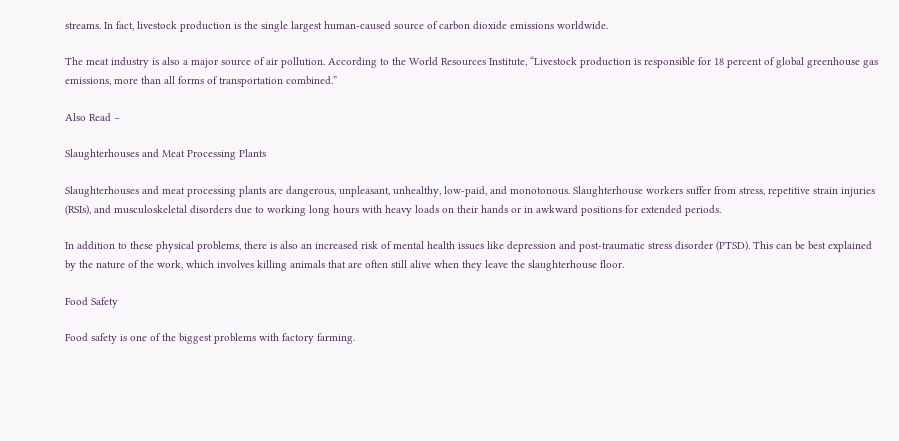streams. In fact, livestock production is the single largest human-caused source of carbon dioxide emissions worldwide.

The meat industry is also a major source of air pollution. According to the World Resources Institute, “Livestock production is responsible for 18 percent of global greenhouse gas emissions, more than all forms of transportation combined.”

Also Read –

Slaughterhouses and Meat Processing Plants

Slaughterhouses and meat processing plants are dangerous, unpleasant, unhealthy, low-paid, and monotonous. Slaughterhouse workers suffer from stress, repetitive strain injuries (RSIs), and musculoskeletal disorders due to working long hours with heavy loads on their hands or in awkward positions for extended periods.

In addition to these physical problems, there is also an increased risk of mental health issues like depression and post-traumatic stress disorder (PTSD). This can be best explained by the nature of the work, which involves killing animals that are often still alive when they leave the slaughterhouse floor.

Food Safety

Food safety is one of the biggest problems with factory farming.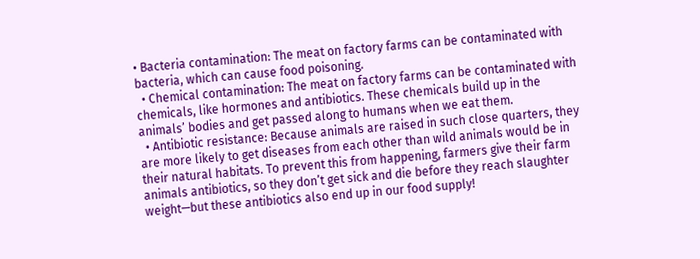• Bacteria contamination: The meat on factory farms can be contaminated with bacteria, which can cause food poisoning.
  • Chemical contamination: The meat on factory farms can be contaminated with chemicals, like hormones and antibiotics. These chemicals build up in the animals’ bodies and get passed along to humans when we eat them.
  • Antibiotic resistance: Because animals are raised in such close quarters, they are more likely to get diseases from each other than wild animals would be in their natural habitats. To prevent this from happening, farmers give their farm animals antibiotics, so they don’t get sick and die before they reach slaughter weight—but these antibiotics also end up in our food supply!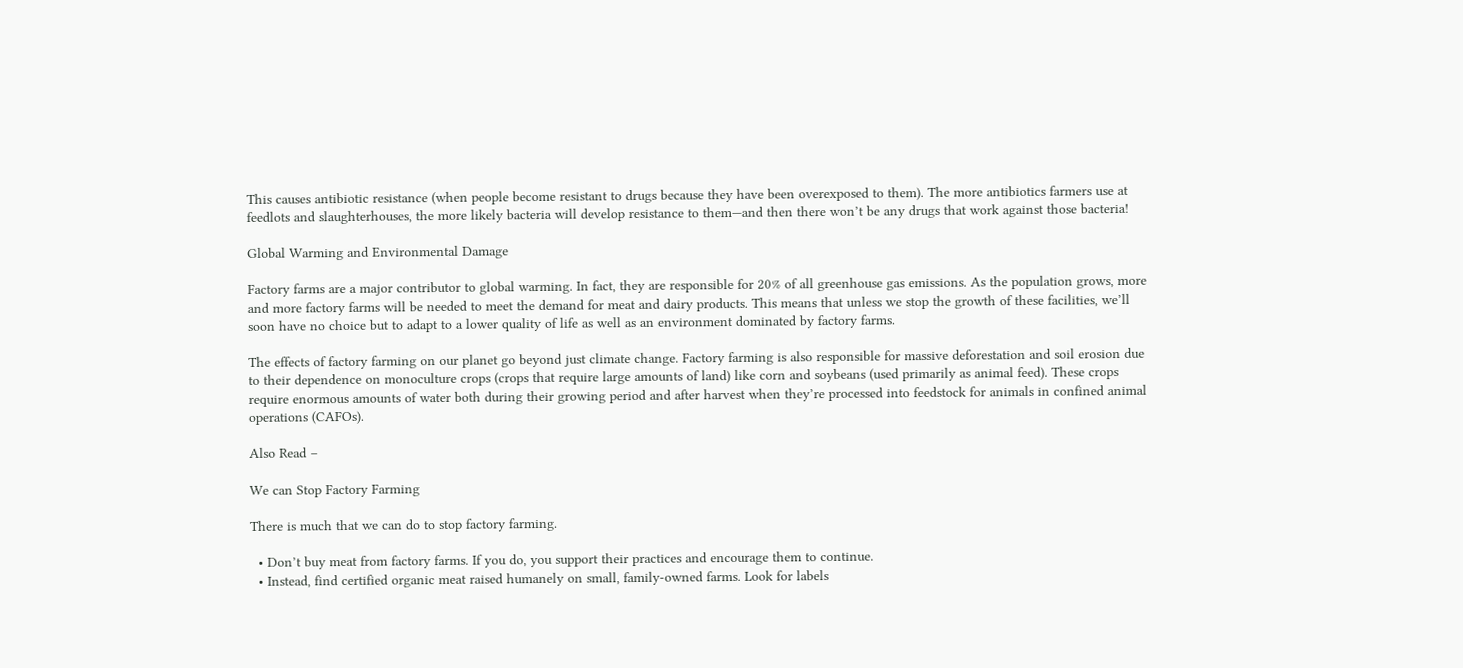This causes antibiotic resistance (when people become resistant to drugs because they have been overexposed to them). The more antibiotics farmers use at feedlots and slaughterhouses, the more likely bacteria will develop resistance to them—and then there won’t be any drugs that work against those bacteria!

Global Warming and Environmental Damage

Factory farms are a major contributor to global warming. In fact, they are responsible for 20% of all greenhouse gas emissions. As the population grows, more and more factory farms will be needed to meet the demand for meat and dairy products. This means that unless we stop the growth of these facilities, we’ll soon have no choice but to adapt to a lower quality of life as well as an environment dominated by factory farms.

The effects of factory farming on our planet go beyond just climate change. Factory farming is also responsible for massive deforestation and soil erosion due to their dependence on monoculture crops (crops that require large amounts of land) like corn and soybeans (used primarily as animal feed). These crops require enormous amounts of water both during their growing period and after harvest when they’re processed into feedstock for animals in confined animal operations (CAFOs).

Also Read –

We can Stop Factory Farming

There is much that we can do to stop factory farming.

  • Don’t buy meat from factory farms. If you do, you support their practices and encourage them to continue.
  • Instead, find certified organic meat raised humanely on small, family-owned farms. Look for labels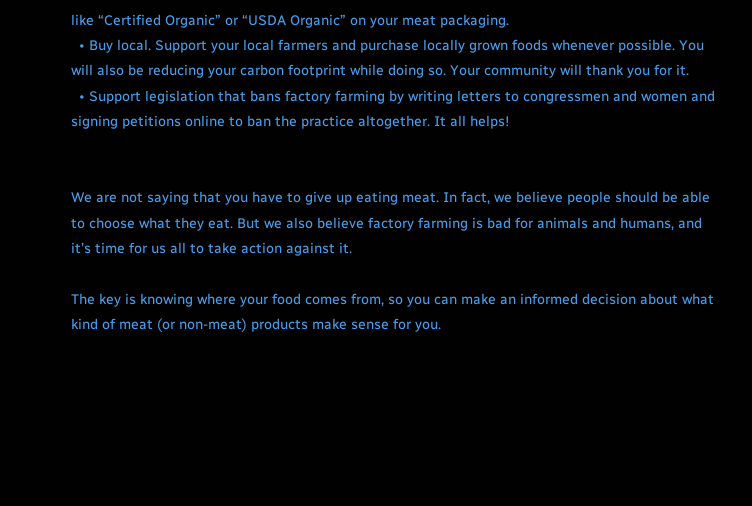like “Certified Organic” or “USDA Organic” on your meat packaging.
  • Buy local. Support your local farmers and purchase locally grown foods whenever possible. You will also be reducing your carbon footprint while doing so. Your community will thank you for it.
  • Support legislation that bans factory farming by writing letters to congressmen and women and signing petitions online to ban the practice altogether. It all helps!


We are not saying that you have to give up eating meat. In fact, we believe people should be able to choose what they eat. But we also believe factory farming is bad for animals and humans, and it’s time for us all to take action against it.

The key is knowing where your food comes from, so you can make an informed decision about what kind of meat (or non-meat) products make sense for you.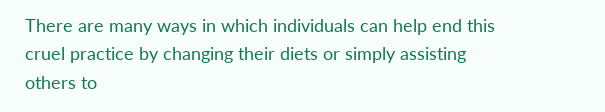There are many ways in which individuals can help end this cruel practice by changing their diets or simply assisting others to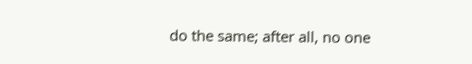do the same; after all, no one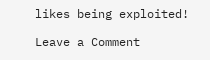likes being exploited!

Leave a Comment